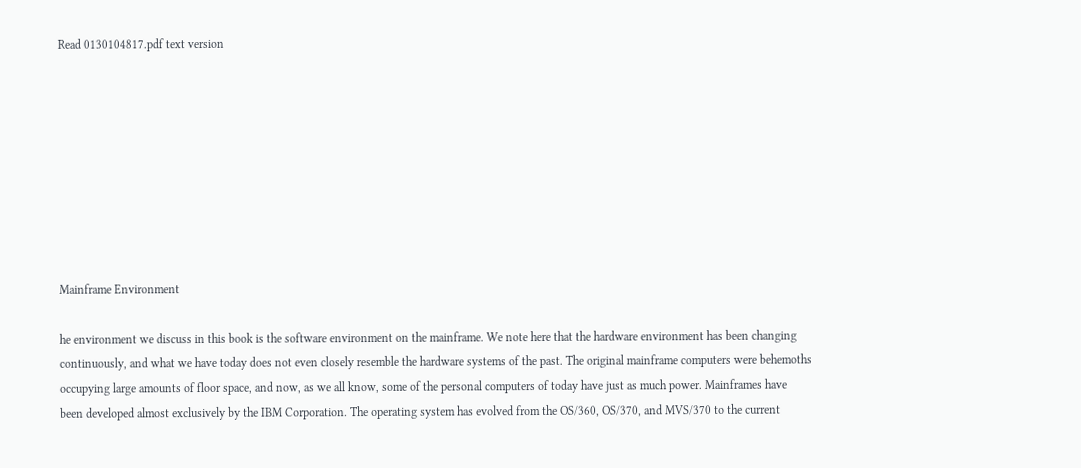Read 0130104817.pdf text version









Mainframe Environment

he environment we discuss in this book is the software environment on the mainframe. We note here that the hardware environment has been changing continuously, and what we have today does not even closely resemble the hardware systems of the past. The original mainframe computers were behemoths occupying large amounts of floor space, and now, as we all know, some of the personal computers of today have just as much power. Mainframes have been developed almost exclusively by the IBM Corporation. The operating system has evolved from the OS/360, OS/370, and MVS/370 to the current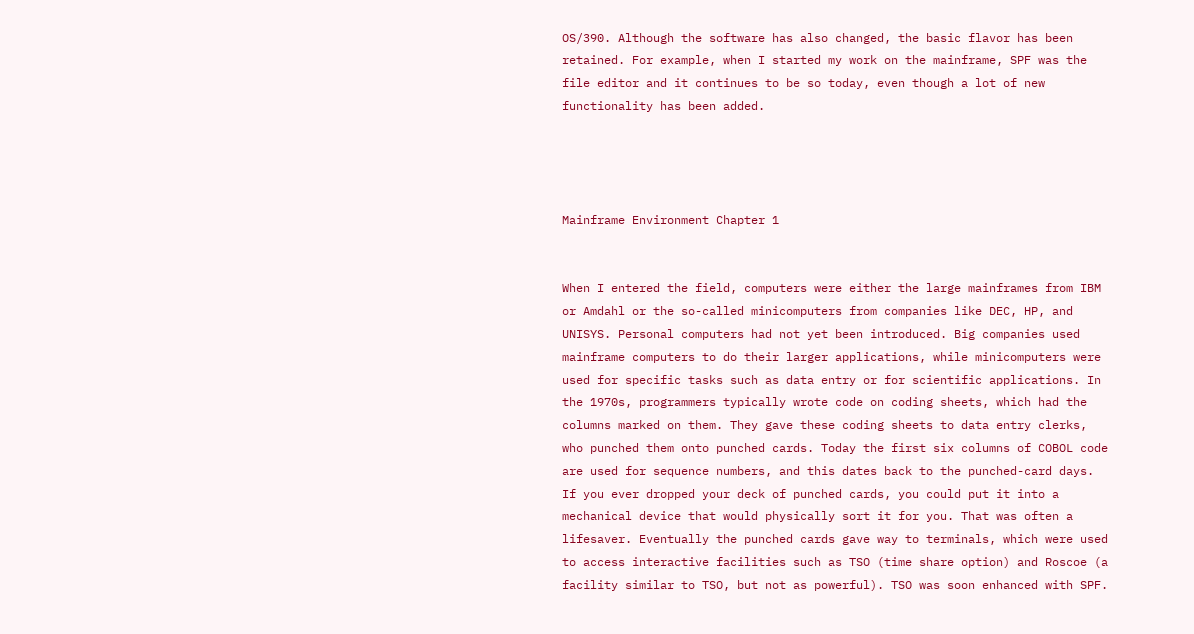OS/390. Although the software has also changed, the basic flavor has been retained. For example, when I started my work on the mainframe, SPF was the file editor and it continues to be so today, even though a lot of new functionality has been added.




Mainframe Environment Chapter 1


When I entered the field, computers were either the large mainframes from IBM or Amdahl or the so-called minicomputers from companies like DEC, HP, and UNISYS. Personal computers had not yet been introduced. Big companies used mainframe computers to do their larger applications, while minicomputers were used for specific tasks such as data entry or for scientific applications. In the 1970s, programmers typically wrote code on coding sheets, which had the columns marked on them. They gave these coding sheets to data entry clerks, who punched them onto punched cards. Today the first six columns of COBOL code are used for sequence numbers, and this dates back to the punched-card days. If you ever dropped your deck of punched cards, you could put it into a mechanical device that would physically sort it for you. That was often a lifesaver. Eventually the punched cards gave way to terminals, which were used to access interactive facilities such as TSO (time share option) and Roscoe (a facility similar to TSO, but not as powerful). TSO was soon enhanced with SPF.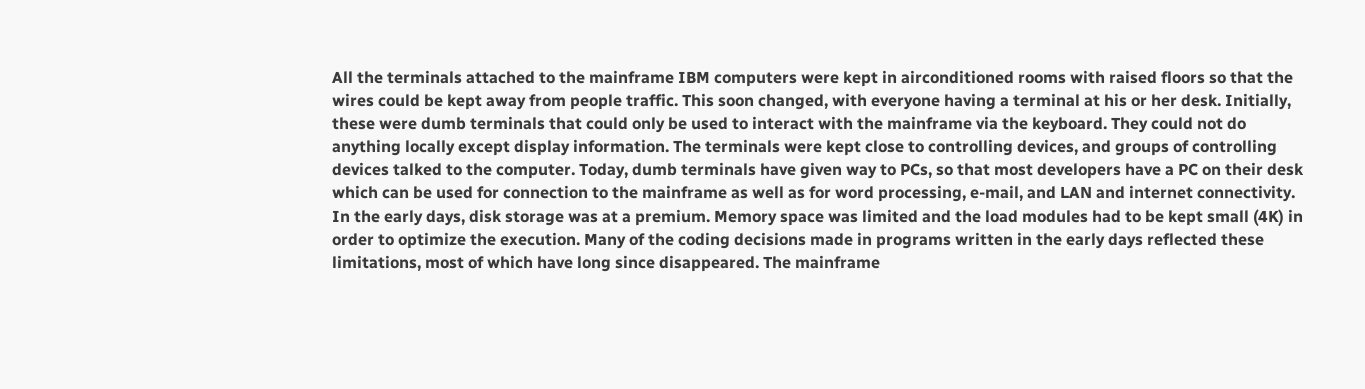All the terminals attached to the mainframe IBM computers were kept in airconditioned rooms with raised floors so that the wires could be kept away from people traffic. This soon changed, with everyone having a terminal at his or her desk. Initially, these were dumb terminals that could only be used to interact with the mainframe via the keyboard. They could not do anything locally except display information. The terminals were kept close to controlling devices, and groups of controlling devices talked to the computer. Today, dumb terminals have given way to PCs, so that most developers have a PC on their desk which can be used for connection to the mainframe as well as for word processing, e-mail, and LAN and internet connectivity. In the early days, disk storage was at a premium. Memory space was limited and the load modules had to be kept small (4K) in order to optimize the execution. Many of the coding decisions made in programs written in the early days reflected these limitations, most of which have long since disappeared. The mainframe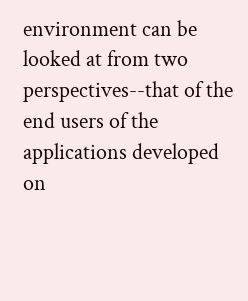environment can be looked at from two perspectives--that of the end users of the applications developed on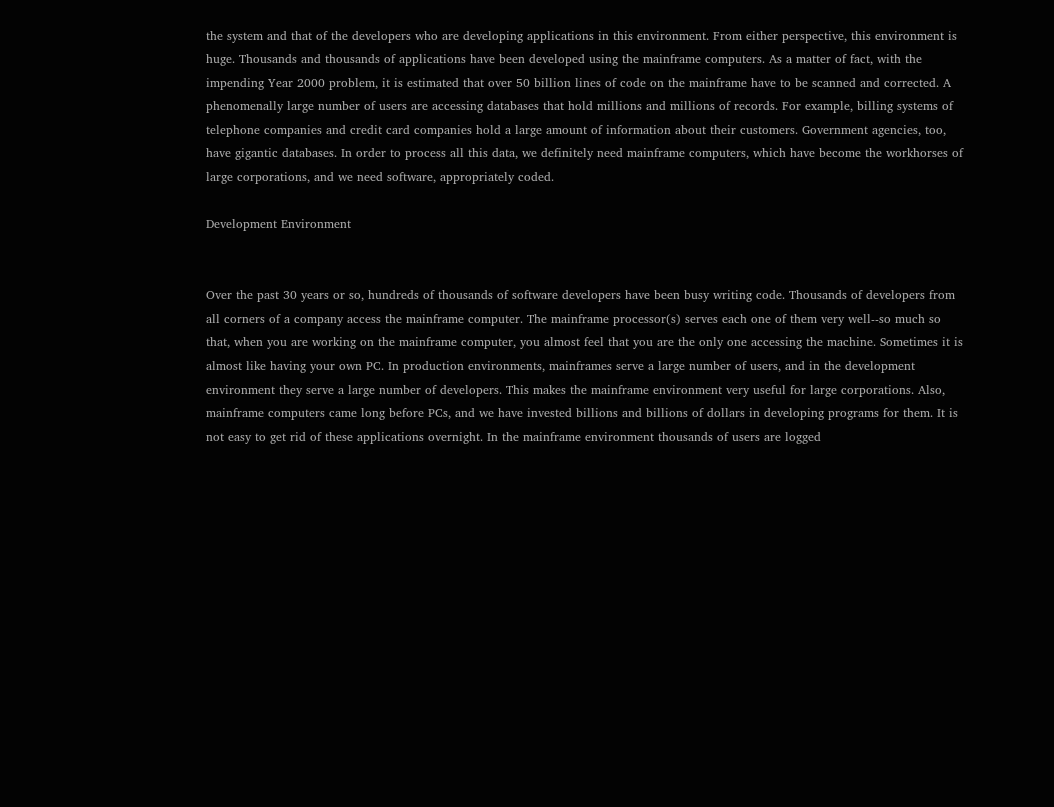the system and that of the developers who are developing applications in this environment. From either perspective, this environment is huge. Thousands and thousands of applications have been developed using the mainframe computers. As a matter of fact, with the impending Year 2000 problem, it is estimated that over 50 billion lines of code on the mainframe have to be scanned and corrected. A phenomenally large number of users are accessing databases that hold millions and millions of records. For example, billing systems of telephone companies and credit card companies hold a large amount of information about their customers. Government agencies, too, have gigantic databases. In order to process all this data, we definitely need mainframe computers, which have become the workhorses of large corporations, and we need software, appropriately coded.

Development Environment


Over the past 30 years or so, hundreds of thousands of software developers have been busy writing code. Thousands of developers from all corners of a company access the mainframe computer. The mainframe processor(s) serves each one of them very well--so much so that, when you are working on the mainframe computer, you almost feel that you are the only one accessing the machine. Sometimes it is almost like having your own PC. In production environments, mainframes serve a large number of users, and in the development environment they serve a large number of developers. This makes the mainframe environment very useful for large corporations. Also, mainframe computers came long before PCs, and we have invested billions and billions of dollars in developing programs for them. It is not easy to get rid of these applications overnight. In the mainframe environment thousands of users are logged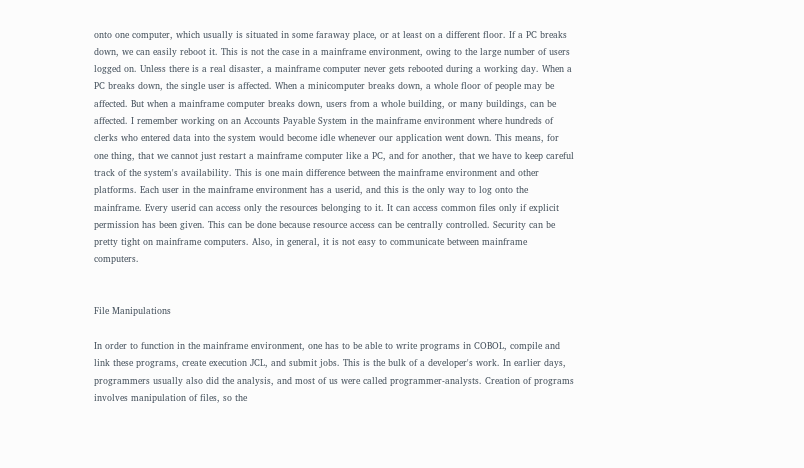onto one computer, which usually is situated in some faraway place, or at least on a different floor. If a PC breaks down, we can easily reboot it. This is not the case in a mainframe environment, owing to the large number of users logged on. Unless there is a real disaster, a mainframe computer never gets rebooted during a working day. When a PC breaks down, the single user is affected. When a minicomputer breaks down, a whole floor of people may be affected. But when a mainframe computer breaks down, users from a whole building, or many buildings, can be affected. I remember working on an Accounts Payable System in the mainframe environment where hundreds of clerks who entered data into the system would become idle whenever our application went down. This means, for one thing, that we cannot just restart a mainframe computer like a PC, and for another, that we have to keep careful track of the system's availability. This is one main difference between the mainframe environment and other platforms. Each user in the mainframe environment has a userid, and this is the only way to log onto the mainframe. Every userid can access only the resources belonging to it. It can access common files only if explicit permission has been given. This can be done because resource access can be centrally controlled. Security can be pretty tight on mainframe computers. Also, in general, it is not easy to communicate between mainframe computers.


File Manipulations

In order to function in the mainframe environment, one has to be able to write programs in COBOL, compile and link these programs, create execution JCL, and submit jobs. This is the bulk of a developer's work. In earlier days, programmers usually also did the analysis, and most of us were called programmer-analysts. Creation of programs involves manipulation of files, so the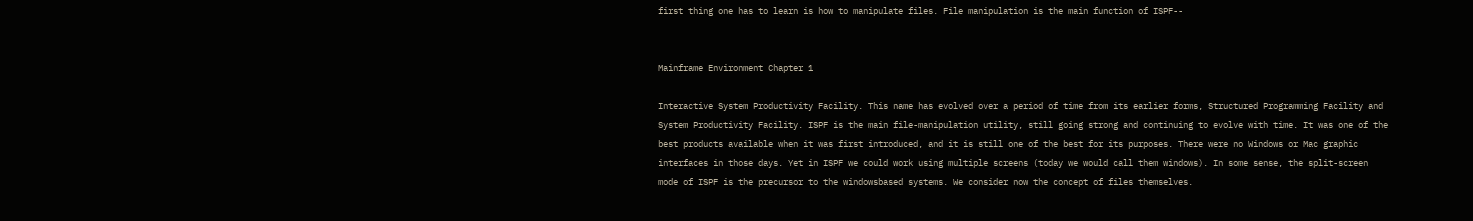first thing one has to learn is how to manipulate files. File manipulation is the main function of ISPF--


Mainframe Environment Chapter 1

Interactive System Productivity Facility. This name has evolved over a period of time from its earlier forms, Structured Programming Facility and System Productivity Facility. ISPF is the main file-manipulation utility, still going strong and continuing to evolve with time. It was one of the best products available when it was first introduced, and it is still one of the best for its purposes. There were no Windows or Mac graphic interfaces in those days. Yet in ISPF we could work using multiple screens (today we would call them windows). In some sense, the split-screen mode of ISPF is the precursor to the windowsbased systems. We consider now the concept of files themselves.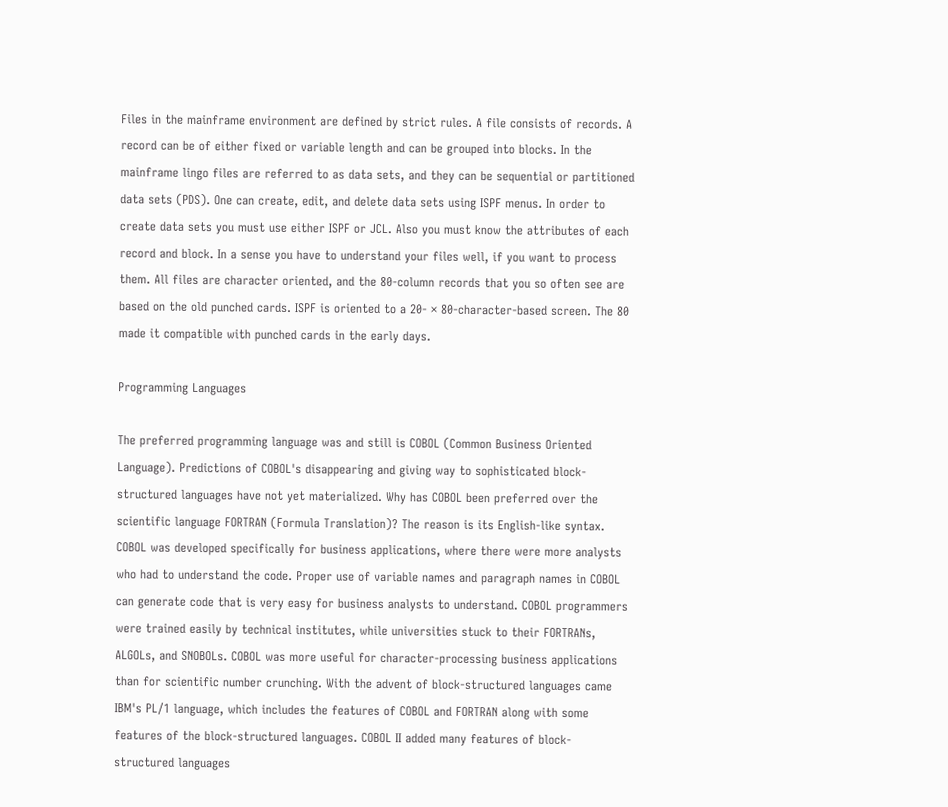Files in the mainframe environment are defined by strict rules. A file consists of records. A record can be of either fixed or variable length and can be grouped into blocks. In the mainframe lingo files are referred to as data sets, and they can be sequential or partitioned data sets (PDS). One can create, edit, and delete data sets using ISPF menus. In order to create data sets you must use either ISPF or JCL. Also you must know the attributes of each record and block. In a sense you have to understand your files well, if you want to process them. All files are character oriented, and the 80-column records that you so often see are based on the old punched cards. ISPF is oriented to a 20- × 80-character-based screen. The 80 made it compatible with punched cards in the early days.

Programming Languages

The preferred programming language was and still is COBOL (Common Business Oriented Language). Predictions of COBOL's disappearing and giving way to sophisticated block-structured languages have not yet materialized. Why has COBOL been preferred over the scientific language FORTRAN (Formula Translation)? The reason is its English-like syntax. COBOL was developed specifically for business applications, where there were more analysts who had to understand the code. Proper use of variable names and paragraph names in COBOL can generate code that is very easy for business analysts to understand. COBOL programmers were trained easily by technical institutes, while universities stuck to their FORTRANs, ALGOLs, and SNOBOLs. COBOL was more useful for character-processing business applications than for scientific number crunching. With the advent of block-structured languages came IBM's PL/1 language, which includes the features of COBOL and FORTRAN along with some features of the block-structured languages. COBOL II added many features of block-structured languages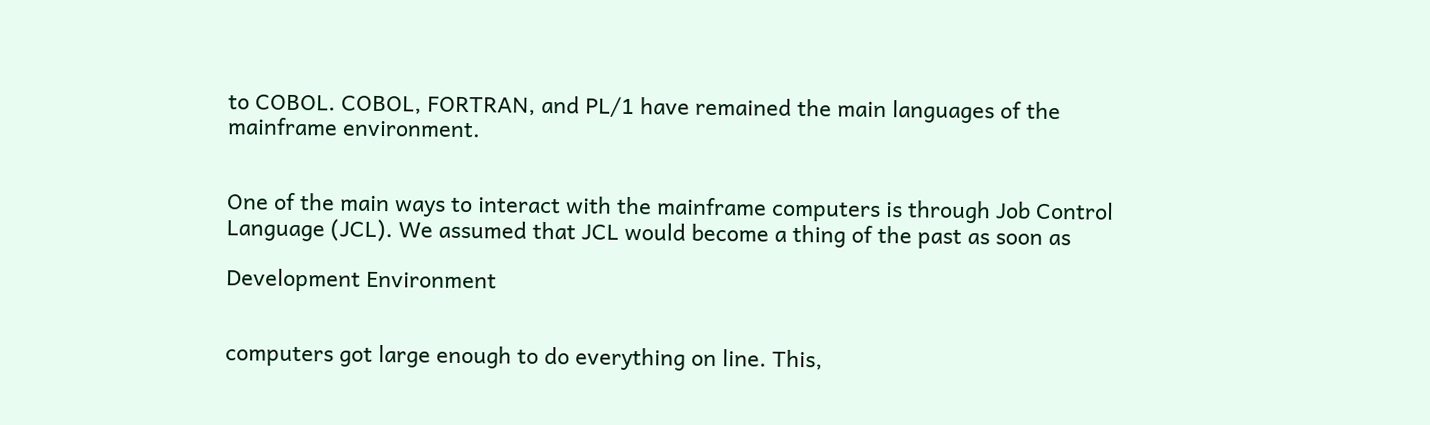to COBOL. COBOL, FORTRAN, and PL/1 have remained the main languages of the mainframe environment.


One of the main ways to interact with the mainframe computers is through Job Control Language (JCL). We assumed that JCL would become a thing of the past as soon as

Development Environment


computers got large enough to do everything on line. This,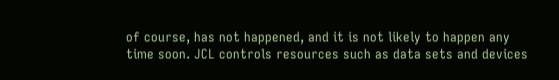of course, has not happened, and it is not likely to happen any time soon. JCL controls resources such as data sets and devices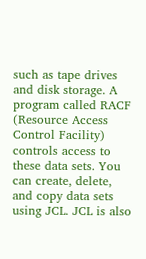such as tape drives and disk storage. A program called RACF (Resource Access Control Facility) controls access to these data sets. You can create, delete, and copy data sets using JCL. JCL is also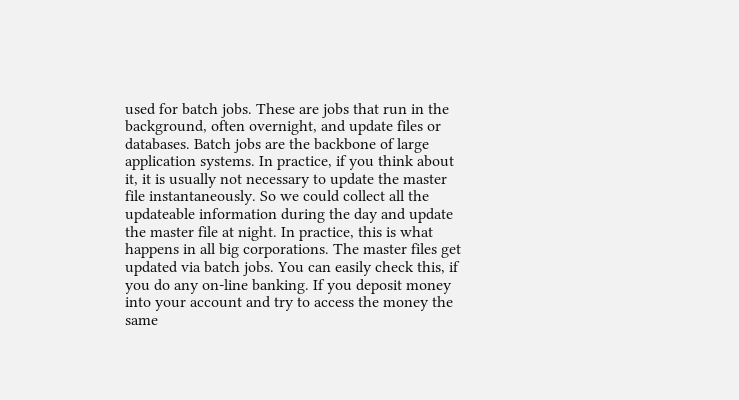used for batch jobs. These are jobs that run in the background, often overnight, and update files or databases. Batch jobs are the backbone of large application systems. In practice, if you think about it, it is usually not necessary to update the master file instantaneously. So we could collect all the updateable information during the day and update the master file at night. In practice, this is what happens in all big corporations. The master files get updated via batch jobs. You can easily check this, if you do any on-line banking. If you deposit money into your account and try to access the money the same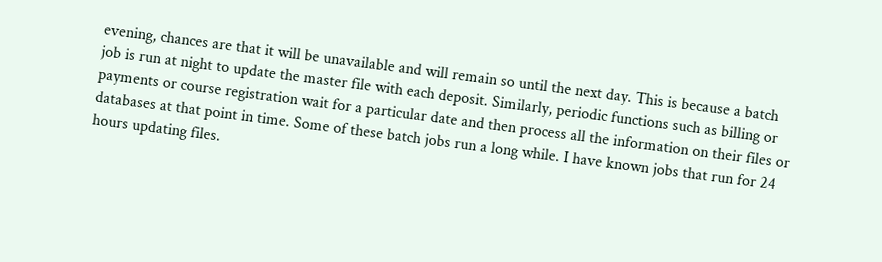evening, chances are that it will be unavailable and will remain so until the next day. This is because a batch job is run at night to update the master file with each deposit. Similarly, periodic functions such as billing or payments or course registration wait for a particular date and then process all the information on their files or databases at that point in time. Some of these batch jobs run a long while. I have known jobs that run for 24 hours updating files.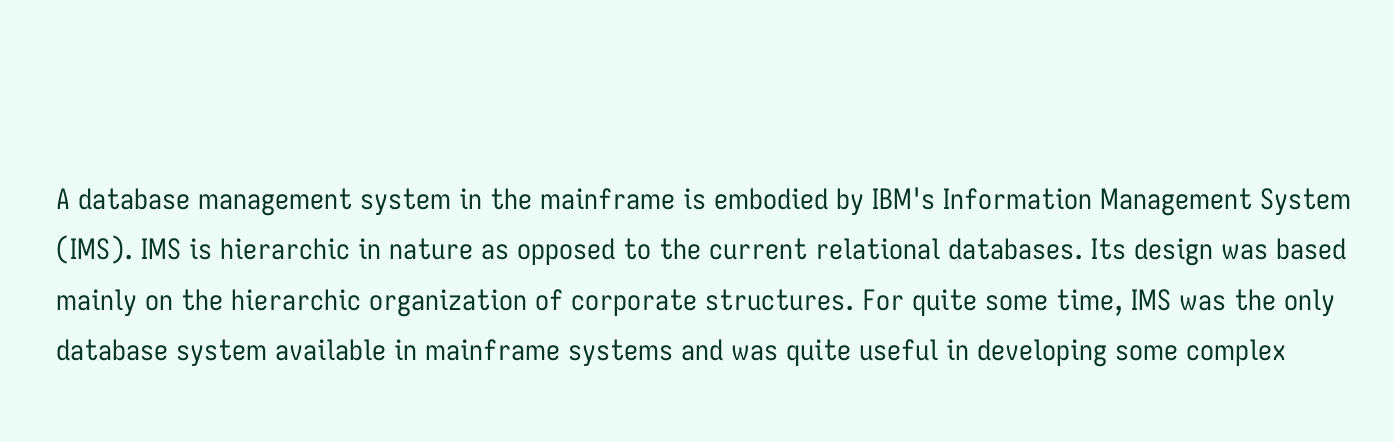A database management system in the mainframe is embodied by IBM's Information Management System (IMS). IMS is hierarchic in nature as opposed to the current relational databases. Its design was based mainly on the hierarchic organization of corporate structures. For quite some time, IMS was the only database system available in mainframe systems and was quite useful in developing some complex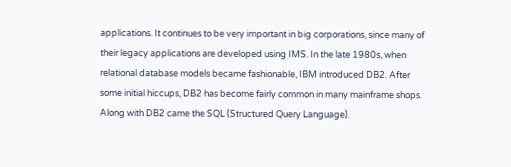applications. It continues to be very important in big corporations, since many of their legacy applications are developed using IMS. In the late 1980s, when relational database models became fashionable, IBM introduced DB2. After some initial hiccups, DB2 has become fairly common in many mainframe shops. Along with DB2 came the SQL (Structured Query Language).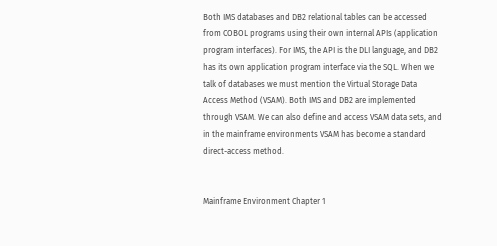Both IMS databases and DB2 relational tables can be accessed from COBOL programs using their own internal APIs (application program interfaces). For IMS, the API is the DLI language, and DB2 has its own application program interface via the SQL. When we talk of databases we must mention the Virtual Storage Data Access Method (VSAM). Both IMS and DB2 are implemented through VSAM. We can also define and access VSAM data sets, and in the mainframe environments VSAM has become a standard direct-access method.


Mainframe Environment Chapter 1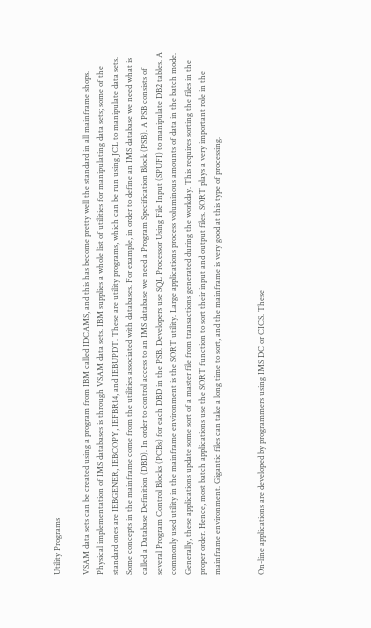Utility Programs

VSAM data sets can be created using a program from IBM called IDCAMS, and this has become pretty well the standard in all mainframe shops. Physical implementation of IMS databases is through VSAM data sets. IBM supplies a whole list of utilities for manipulating data sets; some of the standard ones are IEBGENER, IEBCOPY, IEFBR14, and IEBUPDT. These are utility programs, which can be run using JCL to manipulate data sets. Some concepts in the mainframe come from the utilities associated with databases. For example, in order to define an IMS database we need what is called a Database Definition (DBD). In order to control access to an IMS database we need a Program Specification Block (PSB). A PSB consists of several Program Control Blocks (PCBs) for each DBD in the PSB. Developers use SQL Processor Using File Input (SPUFI) to manipulate DB2 tables. A commonly used utility in the mainframe environment is the SORT utility. Large applications process voluminous amounts of data in the batch mode. Generally, these applications update some sort of a master file from transactions generated during the workday. This requires sorting the files in the proper order. Hence, most batch applications use the SORT function to sort their input and output files. SORT plays a very important role in the mainframe environment. Gigantic files can take a long time to sort, and the mainframe is very good at this type of processing.


On-line applications are developed by programmers using IMS DC or CICS. These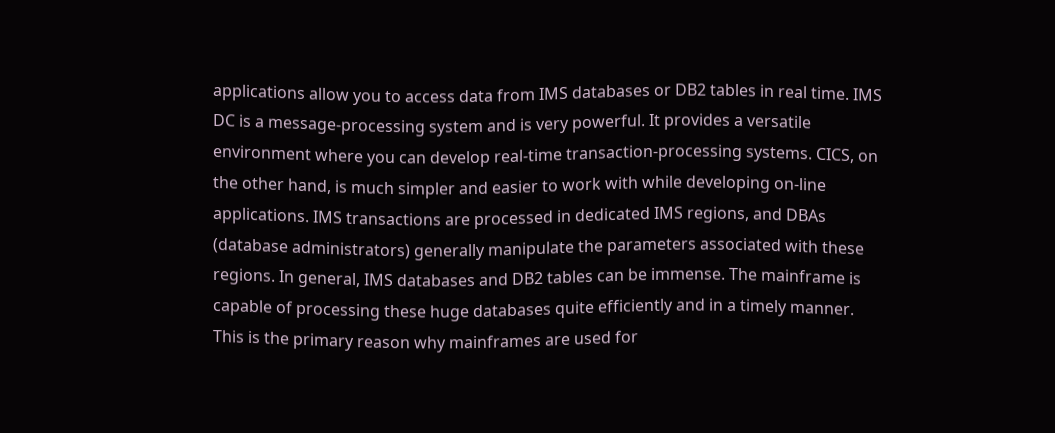applications allow you to access data from IMS databases or DB2 tables in real time. IMS DC is a message-processing system and is very powerful. It provides a versatile environment where you can develop real-time transaction-processing systems. CICS, on the other hand, is much simpler and easier to work with while developing on-line applications. IMS transactions are processed in dedicated IMS regions, and DBAs (database administrators) generally manipulate the parameters associated with these regions. In general, IMS databases and DB2 tables can be immense. The mainframe is capable of processing these huge databases quite efficiently and in a timely manner. This is the primary reason why mainframes are used for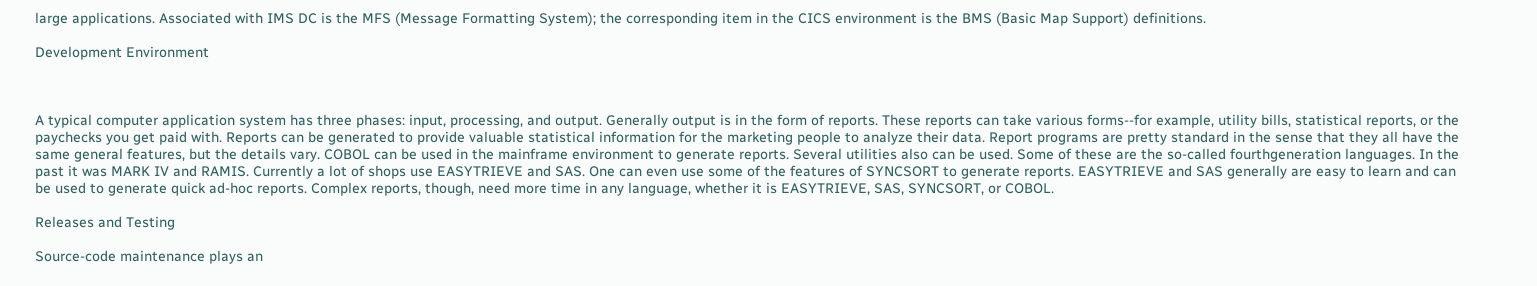large applications. Associated with IMS DC is the MFS (Message Formatting System); the corresponding item in the CICS environment is the BMS (Basic Map Support) definitions.

Development Environment



A typical computer application system has three phases: input, processing, and output. Generally output is in the form of reports. These reports can take various forms--for example, utility bills, statistical reports, or the paychecks you get paid with. Reports can be generated to provide valuable statistical information for the marketing people to analyze their data. Report programs are pretty standard in the sense that they all have the same general features, but the details vary. COBOL can be used in the mainframe environment to generate reports. Several utilities also can be used. Some of these are the so-called fourthgeneration languages. In the past it was MARK IV and RAMIS. Currently a lot of shops use EASYTRIEVE and SAS. One can even use some of the features of SYNCSORT to generate reports. EASYTRIEVE and SAS generally are easy to learn and can be used to generate quick ad-hoc reports. Complex reports, though, need more time in any language, whether it is EASYTRIEVE, SAS, SYNCSORT, or COBOL.

Releases and Testing

Source-code maintenance plays an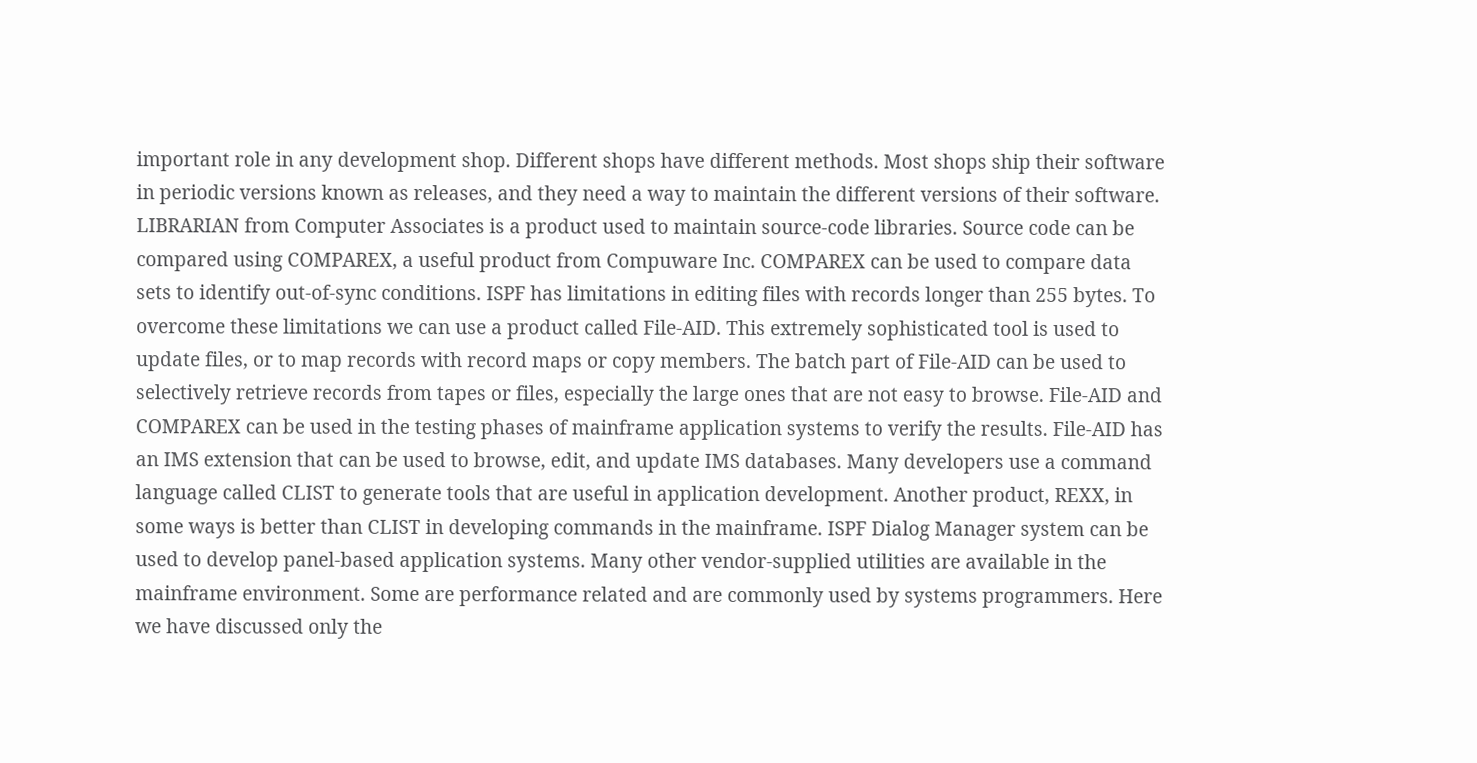important role in any development shop. Different shops have different methods. Most shops ship their software in periodic versions known as releases, and they need a way to maintain the different versions of their software. LIBRARIAN from Computer Associates is a product used to maintain source-code libraries. Source code can be compared using COMPAREX, a useful product from Compuware Inc. COMPAREX can be used to compare data sets to identify out-of-sync conditions. ISPF has limitations in editing files with records longer than 255 bytes. To overcome these limitations we can use a product called File-AID. This extremely sophisticated tool is used to update files, or to map records with record maps or copy members. The batch part of File-AID can be used to selectively retrieve records from tapes or files, especially the large ones that are not easy to browse. File-AID and COMPAREX can be used in the testing phases of mainframe application systems to verify the results. File-AID has an IMS extension that can be used to browse, edit, and update IMS databases. Many developers use a command language called CLIST to generate tools that are useful in application development. Another product, REXX, in some ways is better than CLIST in developing commands in the mainframe. ISPF Dialog Manager system can be used to develop panel-based application systems. Many other vendor-supplied utilities are available in the mainframe environment. Some are performance related and are commonly used by systems programmers. Here we have discussed only the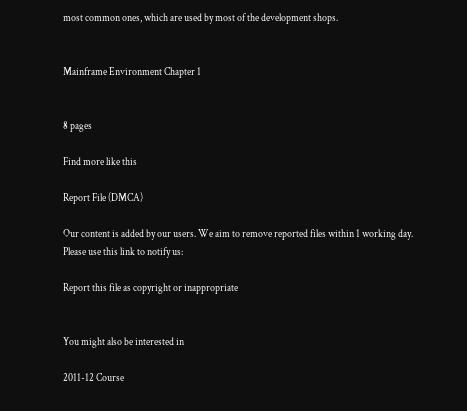most common ones, which are used by most of the development shops.


Mainframe Environment Chapter 1


8 pages

Find more like this

Report File (DMCA)

Our content is added by our users. We aim to remove reported files within 1 working day. Please use this link to notify us:

Report this file as copyright or inappropriate


You might also be interested in

2011-12 Course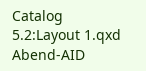Catalog 5.2:Layout 1.qxd
Abend-AID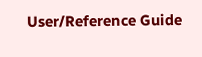User/Reference Guide